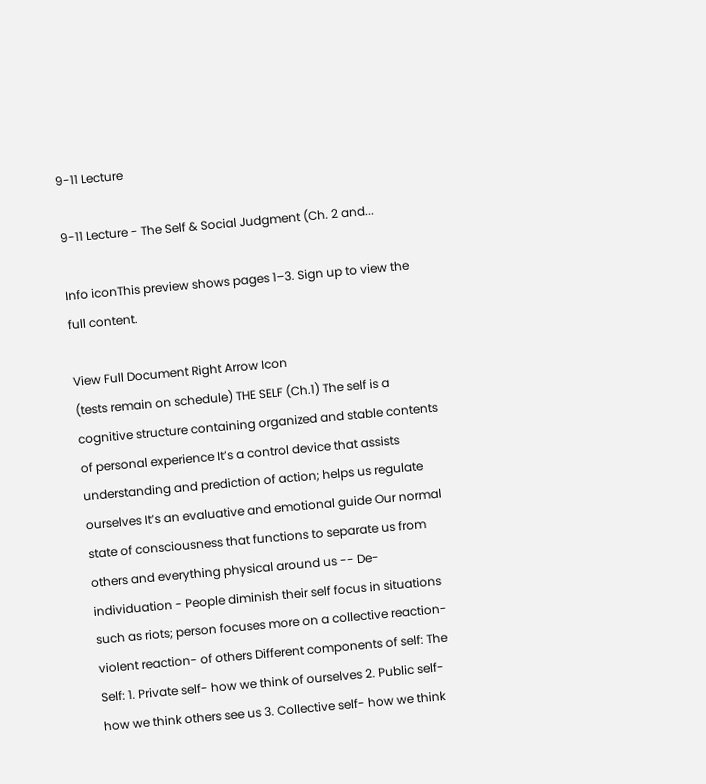9-11 Lecture

9-11 Lecture - The Self & Social Judgment (Ch. 2 and...

Info iconThis preview shows pages 1–3. Sign up to view the full content.

View Full Document Right Arrow Icon
(tests remain on schedule) THE SELF (Ch.1) The self is a cognitive structure containing organized and stable contents of personal experience It’s a control device that assists understanding and prediction of action; helps us regulate ourselves It’s an evaluative and emotional guide Our normal state of consciousness that functions to separate us from others and everything physical around us -- De-individuation - People diminish their self focus in situations such as riots; person focuses more on a collective reaction- violent reaction- of others Different components of self: The Self: 1. Private self- how we think of ourselves 2. Public self- how we think others see us 3. Collective self- how we think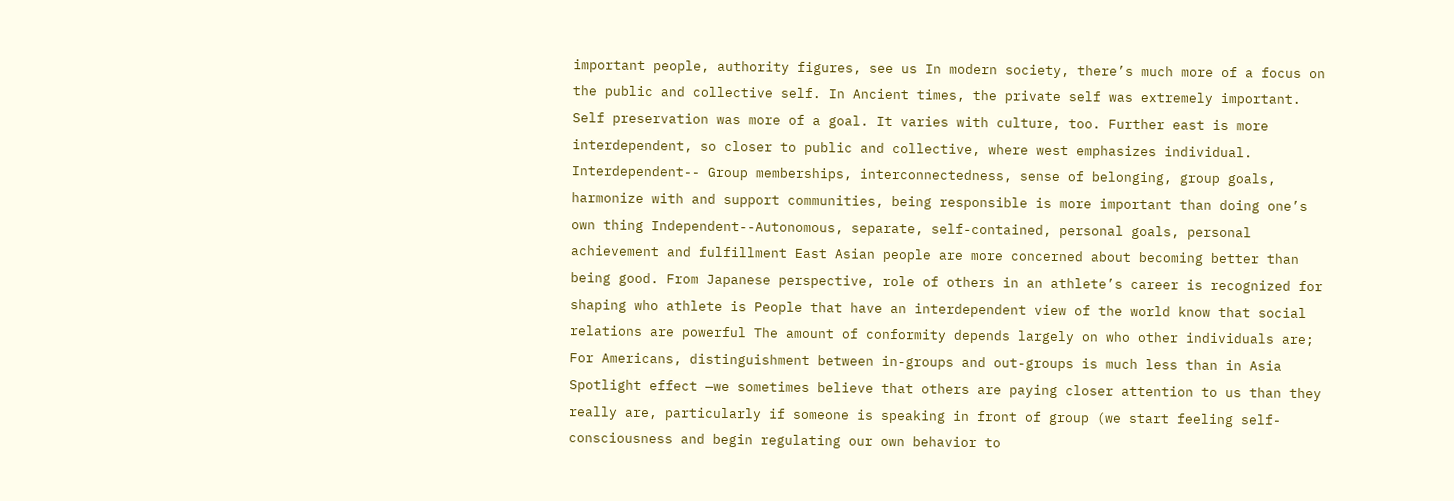important people, authority figures, see us In modern society, there’s much more of a focus on the public and collective self. In Ancient times, the private self was extremely important. Self preservation was more of a goal. It varies with culture, too. Further east is more interdependent, so closer to public and collective, where west emphasizes individual. Interdependent-- Group memberships, interconnectedness, sense of belonging, group goals, harmonize with and support communities, being responsible is more important than doing one’s own thing Independent--Autonomous, separate, self-contained, personal goals, personal achievement and fulfillment East Asian people are more concerned about becoming better than being good. From Japanese perspective, role of others in an athlete’s career is recognized for shaping who athlete is People that have an interdependent view of the world know that social relations are powerful The amount of conformity depends largely on who other individuals are; For Americans, distinguishment between in-groups and out-groups is much less than in Asia Spotlight effect —we sometimes believe that others are paying closer attention to us than they really are, particularly if someone is speaking in front of group (we start feeling self-consciousness and begin regulating our own behavior to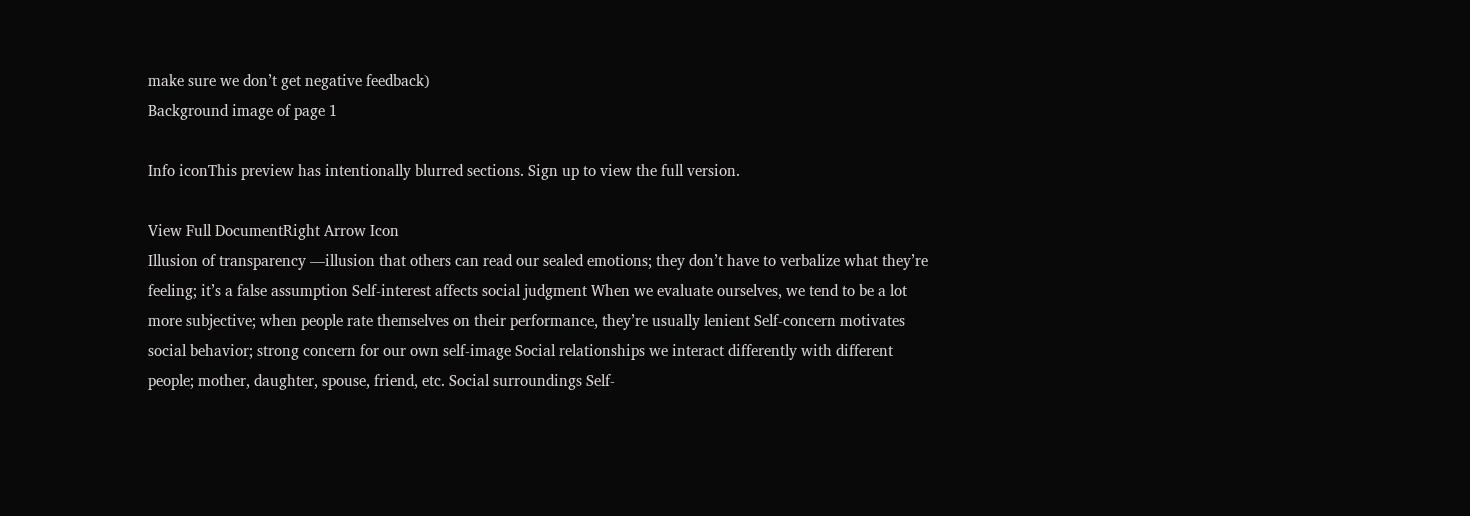make sure we don’t get negative feedback)
Background image of page 1

Info iconThis preview has intentionally blurred sections. Sign up to view the full version.

View Full DocumentRight Arrow Icon
Illusion of transparency —illusion that others can read our sealed emotions; they don’t have to verbalize what they’re feeling; it’s a false assumption Self-interest affects social judgment When we evaluate ourselves, we tend to be a lot more subjective; when people rate themselves on their performance, they’re usually lenient Self-concern motivates social behavior; strong concern for our own self-image Social relationships we interact differently with different people; mother, daughter, spouse, friend, etc. Social surroundings Self-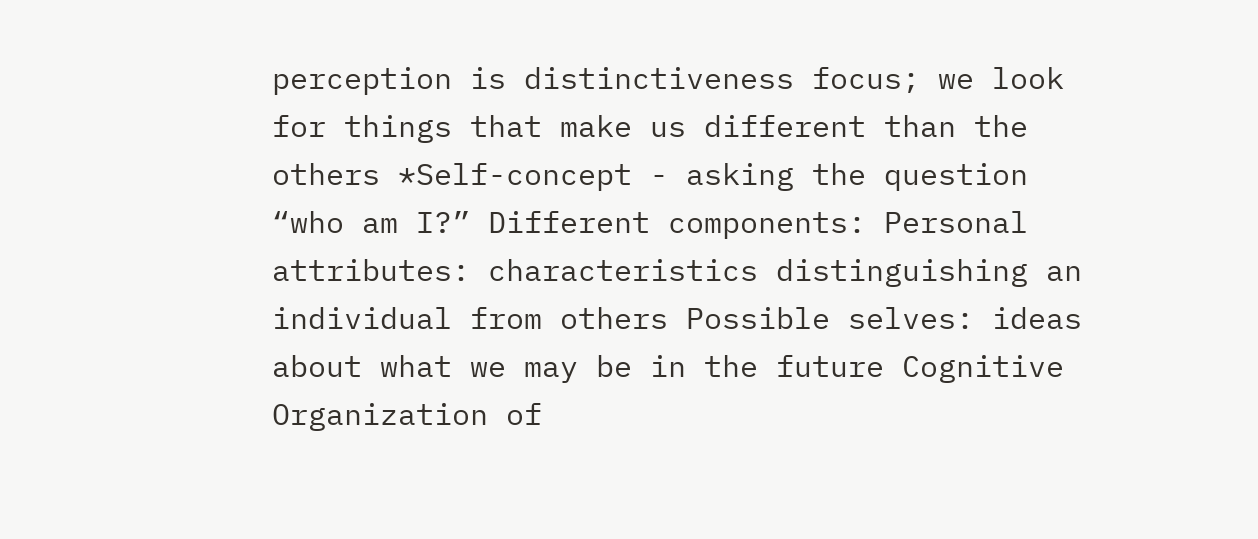perception is distinctiveness focus; we look for things that make us different than the others *Self-concept - asking the question “who am I?” Different components: Personal attributes: characteristics distinguishing an individual from others Possible selves: ideas about what we may be in the future Cognitive Organization of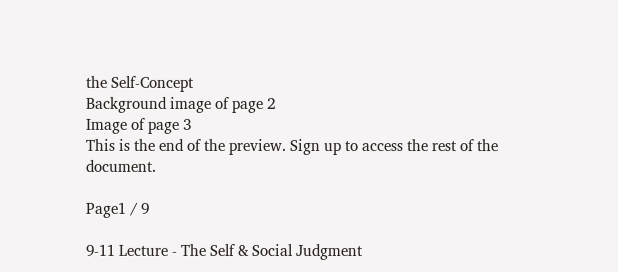the Self-Concept
Background image of page 2
Image of page 3
This is the end of the preview. Sign up to access the rest of the document.

Page1 / 9

9-11 Lecture - The Self & Social Judgment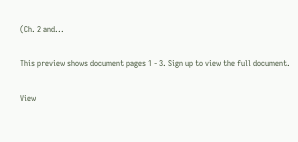(Ch. 2 and...

This preview shows document pages 1 - 3. Sign up to view the full document.

View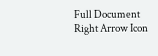Full Document Right Arrow Icon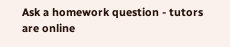Ask a homework question - tutors are online